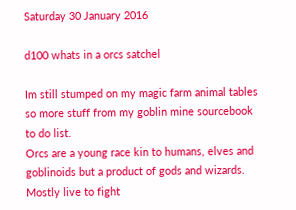Saturday 30 January 2016

d100 whats in a orcs satchel

Im still stumped on my magic farm animal tables so more stuff from my goblin mine sourcebook to do list.
Orcs are a young race kin to humans, elves and goblinoids but a product of gods and wizards. Mostly live to fight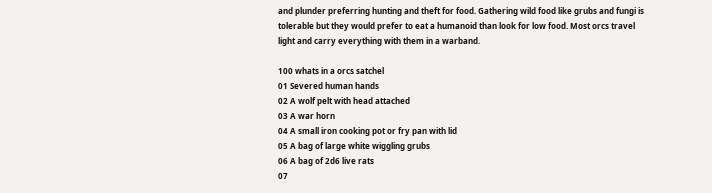and plunder preferring hunting and theft for food. Gathering wild food like grubs and fungi is tolerable but they would prefer to eat a humanoid than look for low food. Most orcs travel light and carry everything with them in a warband.

100 whats in a orcs satchel
01 Severed human hands
02 A wolf pelt with head attached
03 A war horn
04 A small iron cooking pot or fry pan with lid
05 A bag of large white wiggling grubs
06 A bag of 2d6 live rats
07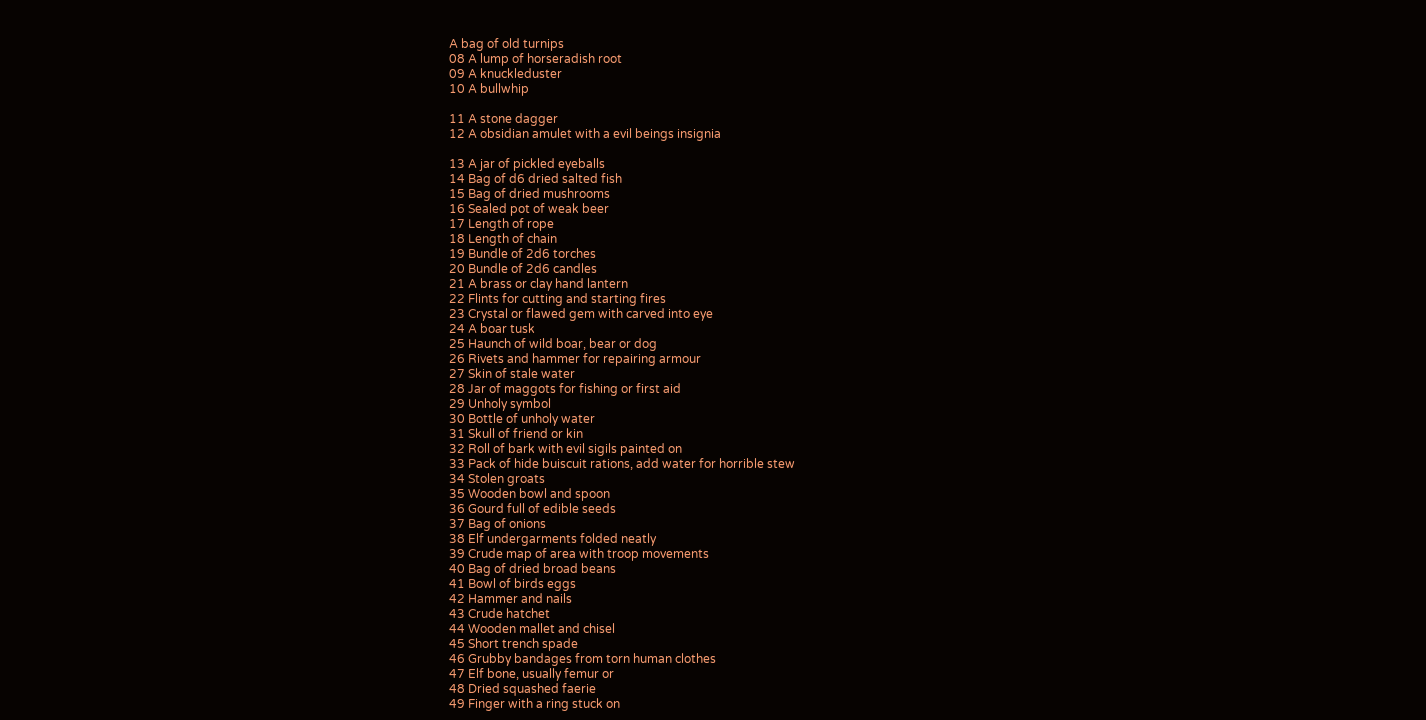A bag of old turnips
08 A lump of horseradish root
09 A knuckleduster
10 A bullwhip

11 A stone dagger
12 A obsidian amulet with a evil beings insignia

13 A jar of pickled eyeballs
14 Bag of d6 dried salted fish
15 Bag of dried mushrooms
16 Sealed pot of weak beer
17 Length of rope
18 Length of chain
19 Bundle of 2d6 torches
20 Bundle of 2d6 candles
21 A brass or clay hand lantern
22 Flints for cutting and starting fires
23 Crystal or flawed gem with carved into eye
24 A boar tusk
25 Haunch of wild boar, bear or dog
26 Rivets and hammer for repairing armour
27 Skin of stale water
28 Jar of maggots for fishing or first aid
29 Unholy symbol
30 Bottle of unholy water
31 Skull of friend or kin
32 Roll of bark with evil sigils painted on
33 Pack of hide buiscuit rations, add water for horrible stew
34 Stolen groats
35 Wooden bowl and spoon
36 Gourd full of edible seeds
37 Bag of onions
38 Elf undergarments folded neatly
39 Crude map of area with troop movements
40 Bag of dried broad beans
41 Bowl of birds eggs
42 Hammer and nails
43 Crude hatchet
44 Wooden mallet and chisel
45 Short trench spade
46 Grubby bandages from torn human clothes
47 Elf bone, usually femur or
48 Dried squashed faerie
49 Finger with a ring stuck on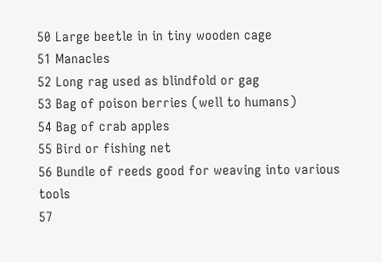50 Large beetle in in tiny wooden cage
51 Manacles
52 Long rag used as blindfold or gag
53 Bag of poison berries (well to humans)
54 Bag of crab apples
55 Bird or fishing net
56 Bundle of reeds good for weaving into various tools
57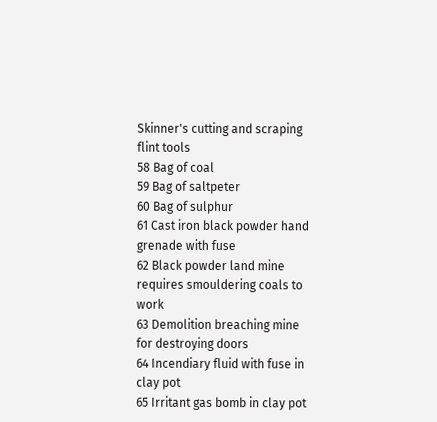Skinner's cutting and scraping flint tools
58 Bag of coal
59 Bag of saltpeter
60 Bag of sulphur
61 Cast iron black powder hand grenade with fuse
62 Black powder land mine requires smouldering coals to work
63 Demolition breaching mine for destroying doors
64 Incendiary fluid with fuse in clay pot
65 Irritant gas bomb in clay pot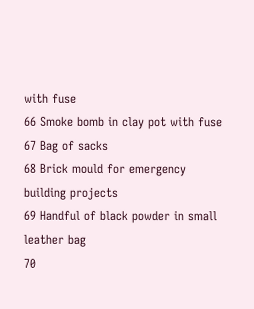with fuse
66 Smoke bomb in clay pot with fuse
67 Bag of sacks
68 Brick mould for emergency building projects
69 Handful of black powder in small leather bag
70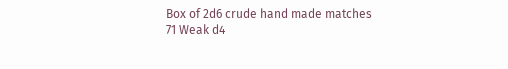Box of 2d6 crude hand made matches
71 Weak d4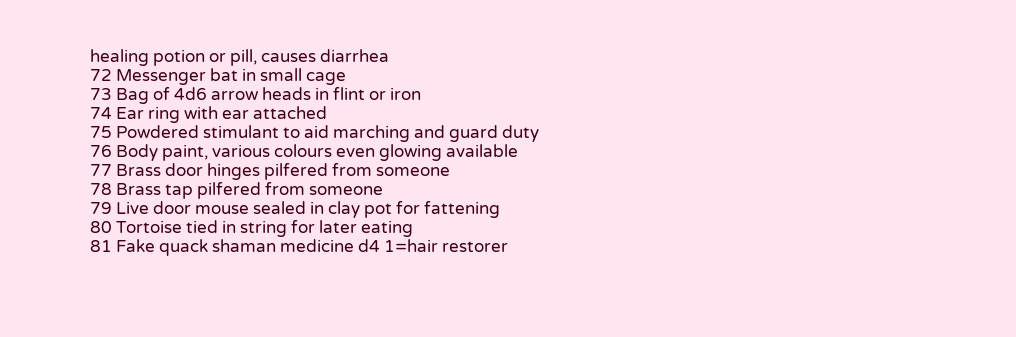healing potion or pill, causes diarrhea
72 Messenger bat in small cage
73 Bag of 4d6 arrow heads in flint or iron
74 Ear ring with ear attached
75 Powdered stimulant to aid marching and guard duty
76 Body paint, various colours even glowing available
77 Brass door hinges pilfered from someone
78 Brass tap pilfered from someone
79 Live door mouse sealed in clay pot for fattening
80 Tortoise tied in string for later eating
81 Fake quack shaman medicine d4 1=hair restorer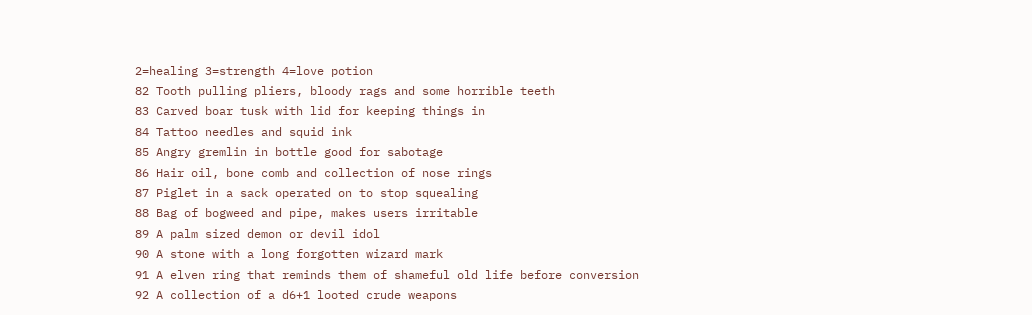2=healing 3=strength 4=love potion
82 Tooth pulling pliers, bloody rags and some horrible teeth
83 Carved boar tusk with lid for keeping things in
84 Tattoo needles and squid ink
85 Angry gremlin in bottle good for sabotage
86 Hair oil, bone comb and collection of nose rings
87 Piglet in a sack operated on to stop squealing
88 Bag of bogweed and pipe, makes users irritable
89 A palm sized demon or devil idol
90 A stone with a long forgotten wizard mark
91 A elven ring that reminds them of shameful old life before conversion
92 A collection of a d6+1 looted crude weapons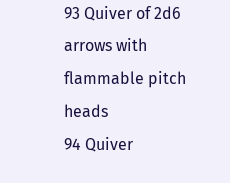93 Quiver of 2d6 arrows with flammable pitch heads
94 Quiver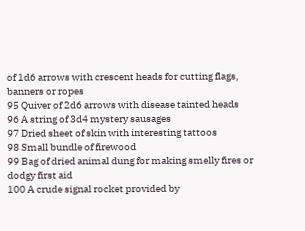of 1d6 arrows with crescent heads for cutting flags, banners or ropes
95 Quiver of 2d6 arrows with disease tainted heads
96 A string of 3d4 mystery sausages
97 Dried sheet of skin with interesting tattoos
98 Small bundle of firewood
99 Bag of dried animal dung for making smelly fires or dodgy first aid
100 A crude signal rocket provided by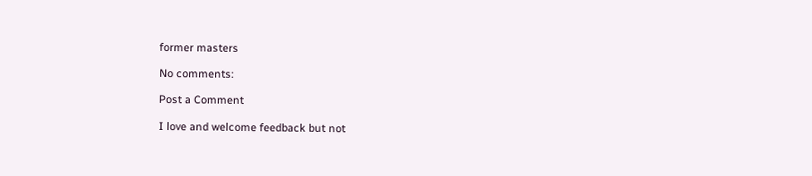former masters

No comments:

Post a Comment

I love and welcome feedback but not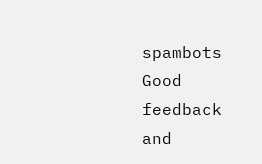spambots
Good feedback and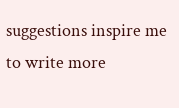suggestions inspire me to write more